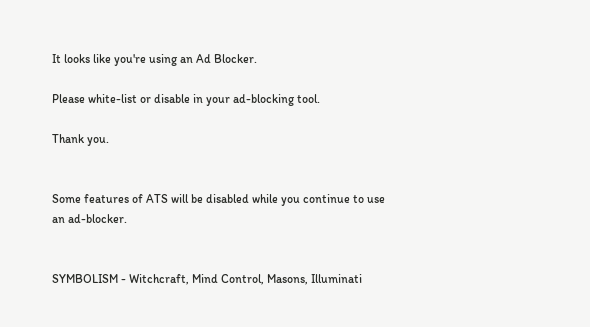It looks like you're using an Ad Blocker.

Please white-list or disable in your ad-blocking tool.

Thank you.


Some features of ATS will be disabled while you continue to use an ad-blocker.


SYMBOLISM - Witchcraft, Mind Control, Masons, Illuminati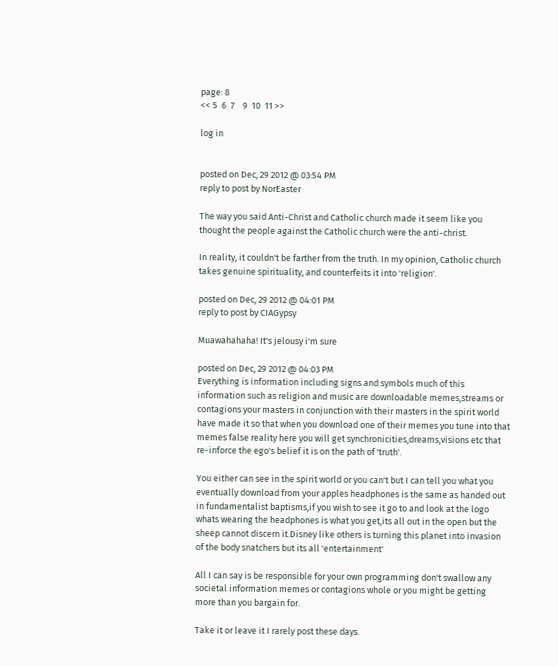page: 8
<< 5  6  7    9  10  11 >>

log in


posted on Dec, 29 2012 @ 03:54 PM
reply to post by NorEaster

The way you said Anti-Christ and Catholic church made it seem like you thought the people against the Catholic church were the anti-christ.

In reality, it couldn't be farther from the truth. In my opinion, Catholic church takes genuine spirituality, and counterfeits it into 'religion'.

posted on Dec, 29 2012 @ 04:01 PM
reply to post by CIAGypsy

Muawahahaha! It's jelousy i'm sure

posted on Dec, 29 2012 @ 04:03 PM
Everything is information including signs and symbols much of this information such as religion and music are downloadable memes,streams or contagions your masters in conjunction with their masters in the spirit world have made it so that when you download one of their memes you tune into that memes false reality here you will get synchronicities,dreams,visions etc that re-inforce the ego's belief it is on the path of 'truth'.

You either can see in the spirit world or you can't but I can tell you what you eventually download from your apples headphones is the same as handed out in fundamentalist baptisms,if you wish to see it go to and look at the logo whats wearing the headphones is what you get,its all out in the open but the sheep cannot discern it.Disney like others is turning this planet into invasion of the body snatchers but its all 'entertainment'

All I can say is be responsible for your own programming don't swallow any societal information memes or contagions whole or you might be getting more than you bargain for.

Take it or leave it I rarely post these days.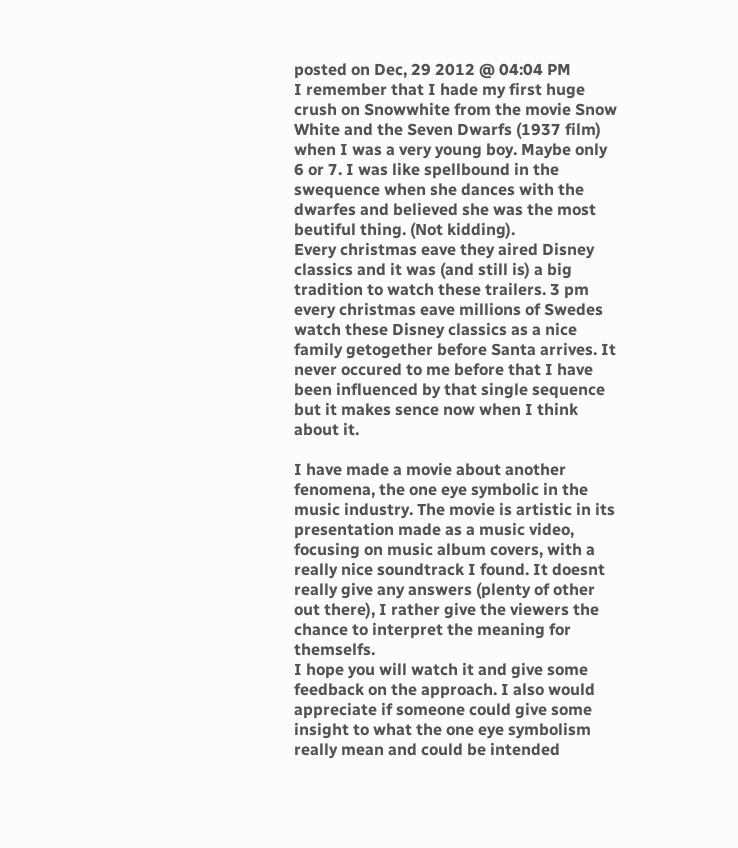posted on Dec, 29 2012 @ 04:04 PM
I remember that I hade my first huge crush on Snowwhite from the movie Snow White and the Seven Dwarfs (1937 film) when I was a very young boy. Maybe only 6 or 7. I was like spellbound in the swequence when she dances with the dwarfes and believed she was the most beutiful thing. (Not kidding).
Every christmas eave they aired Disney classics and it was (and still is) a big tradition to watch these trailers. 3 pm every christmas eave millions of Swedes watch these Disney classics as a nice family getogether before Santa arrives. It never occured to me before that I have been influenced by that single sequence but it makes sence now when I think about it.

I have made a movie about another fenomena, the one eye symbolic in the music industry. The movie is artistic in its presentation made as a music video, focusing on music album covers, with a really nice soundtrack I found. It doesnt really give any answers (plenty of other out there), I rather give the viewers the chance to interpret the meaning for themselfs.
I hope you will watch it and give some feedback on the approach. I also would appreciate if someone could give some insight to what the one eye symbolism really mean and could be intended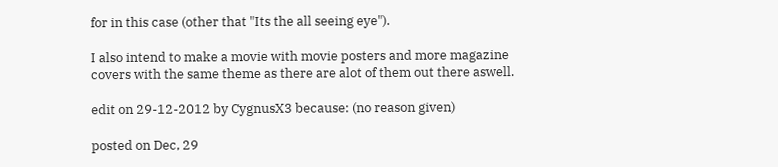for in this case (other that "Its the all seeing eye").

I also intend to make a movie with movie posters and more magazine covers with the same theme as there are alot of them out there aswell.

edit on 29-12-2012 by CygnusX3 because: (no reason given)

posted on Dec, 29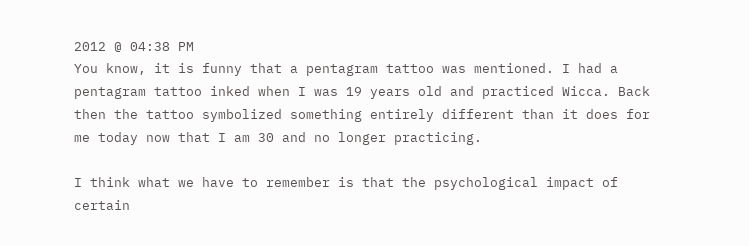2012 @ 04:38 PM
You know, it is funny that a pentagram tattoo was mentioned. I had a pentagram tattoo inked when I was 19 years old and practiced Wicca. Back then the tattoo symbolized something entirely different than it does for me today now that I am 30 and no longer practicing.

I think what we have to remember is that the psychological impact of certain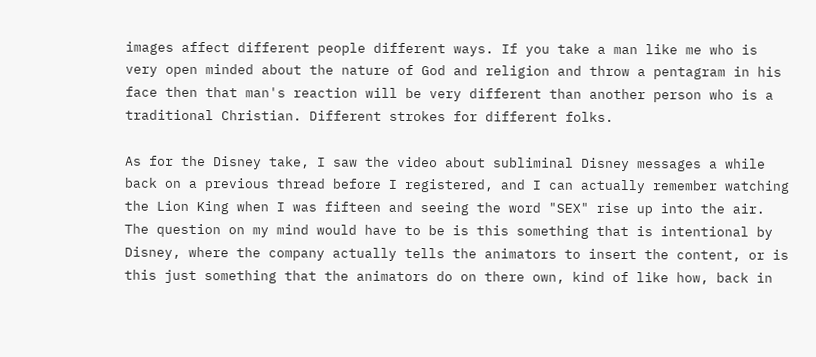images affect different people different ways. If you take a man like me who is very open minded about the nature of God and religion and throw a pentagram in his face then that man's reaction will be very different than another person who is a traditional Christian. Different strokes for different folks.

As for the Disney take, I saw the video about subliminal Disney messages a while back on a previous thread before I registered, and I can actually remember watching the Lion King when I was fifteen and seeing the word "SEX" rise up into the air. The question on my mind would have to be is this something that is intentional by Disney, where the company actually tells the animators to insert the content, or is this just something that the animators do on there own, kind of like how, back in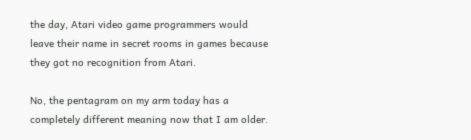the day, Atari video game programmers would leave their name in secret rooms in games because they got no recognition from Atari.

No, the pentagram on my arm today has a completely different meaning now that I am older.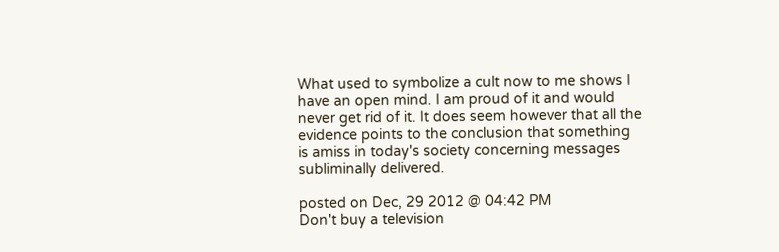What used to symbolize a cult now to me shows I have an open mind. I am proud of it and would never get rid of it. It does seem however that all the evidence points to the conclusion that something is amiss in today's society concerning messages subliminally delivered.

posted on Dec, 29 2012 @ 04:42 PM
Don't buy a television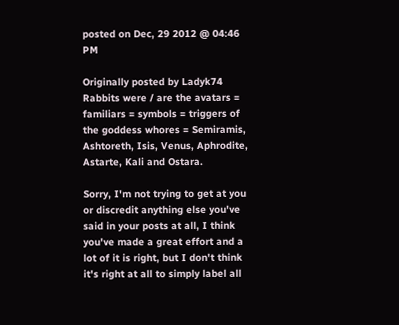posted on Dec, 29 2012 @ 04:46 PM

Originally posted by Ladyk74
Rabbits were / are the avatars = familiars = symbols = triggers of the goddess whores = Semiramis, Ashtoreth, Isis, Venus, Aphrodite, Astarte, Kali and Ostara.

Sorry, I'm not trying to get at you or discredit anything else you've said in your posts at all, I think you've made a great effort and a lot of it is right, but I don't think it's right at all to simply label all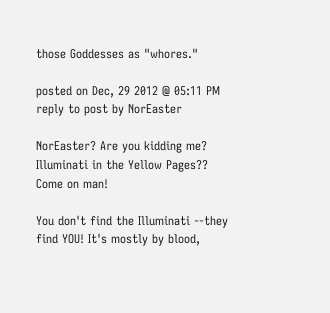those Goddesses as "whores."

posted on Dec, 29 2012 @ 05:11 PM
reply to post by NorEaster

NorEaster? Are you kidding me? Illuminati in the Yellow Pages?? Come on man!

You don't find the Illuminati --they find YOU! It's mostly by blood,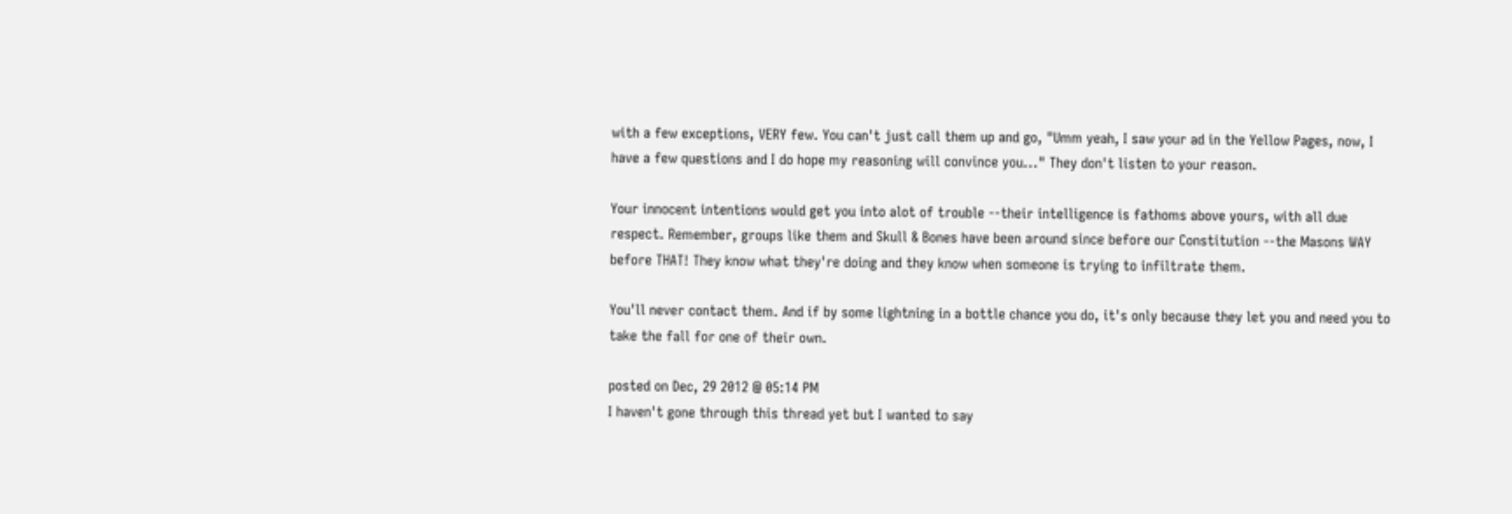with a few exceptions, VERY few. You can't just call them up and go, "Umm yeah, I saw your ad in the Yellow Pages, now, I have a few questions and I do hope my reasoning will convince you..." They don't listen to your reason.

Your innocent intentions would get you into alot of trouble --their intelligence is fathoms above yours, with all due respect. Remember, groups like them and Skull & Bones have been around since before our Constitution --the Masons WAY before THAT! They know what they're doing and they know when someone is trying to infiltrate them.

You'll never contact them. And if by some lightning in a bottle chance you do, it's only because they let you and need you to take the fall for one of their own.

posted on Dec, 29 2012 @ 05:14 PM
I haven't gone through this thread yet but I wanted to say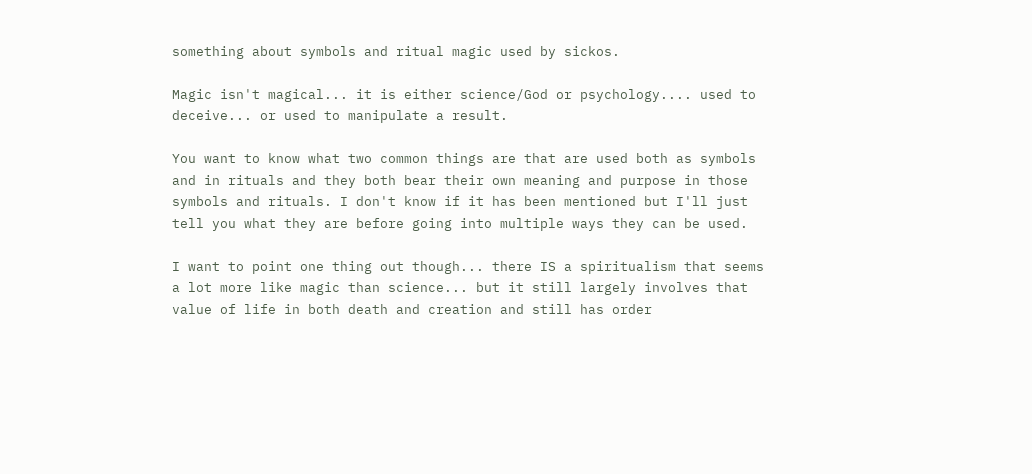something about symbols and ritual magic used by sickos.

Magic isn't magical... it is either science/God or psychology.... used to deceive... or used to manipulate a result.

You want to know what two common things are that are used both as symbols and in rituals and they both bear their own meaning and purpose in those symbols and rituals. I don't know if it has been mentioned but I'll just tell you what they are before going into multiple ways they can be used.

I want to point one thing out though... there IS a spiritualism that seems a lot more like magic than science... but it still largely involves that value of life in both death and creation and still has order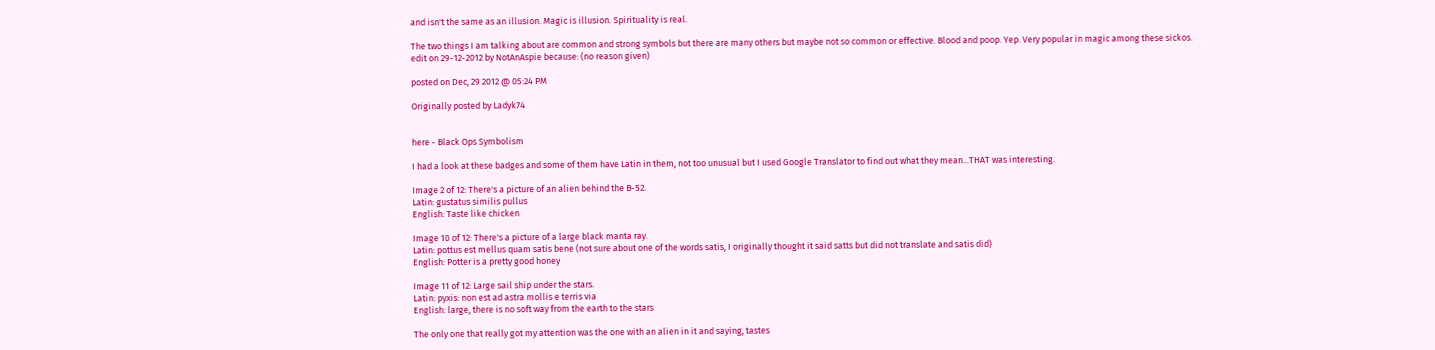and isn't the same as an illusion. Magic is illusion. Spirituality is real.

The two things I am talking about are common and strong symbols but there are many others but maybe not so common or effective. Blood and poop. Yep. Very popular in magic among these sickos.
edit on 29-12-2012 by NotAnAspie because: (no reason given)

posted on Dec, 29 2012 @ 05:24 PM

Originally posted by Ladyk74


here - Black Ops Symbolism

I had a look at these badges and some of them have Latin in them, not too unusual but I used Google Translator to find out what they mean...THAT was interesting.

Image 2 of 12: There's a picture of an alien behind the B-52.
Latin: gustatus similis pullus
English: Taste like chicken

Image 10 of 12: There's a picture of a large black manta ray.
Latin: pottus est mellus quam satis bene (not sure about one of the words satis, I originally thought it said satts but did not translate and satis did)
English: Potter is a pretty good honey

Image 11 of 12: Large sail ship under the stars.
Latin: pyxis: non est ad astra mollis e terris via
English: large, there is no soft way from the earth to the stars

The only one that really got my attention was the one with an alien in it and saying, tastes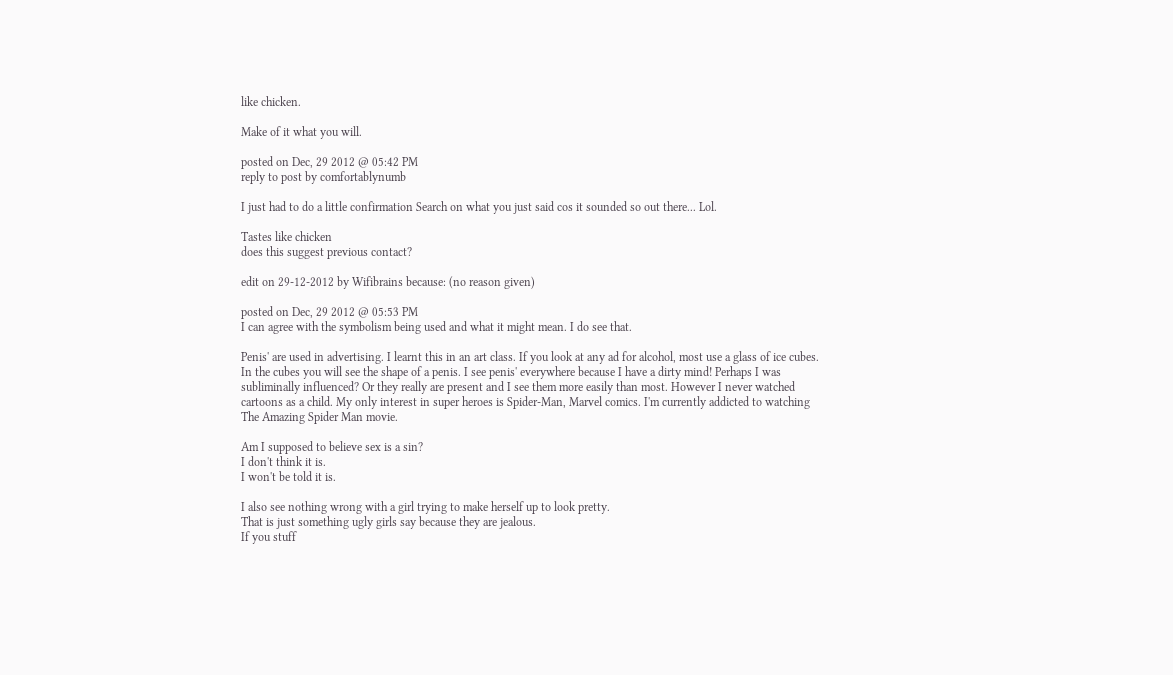like chicken.

Make of it what you will.

posted on Dec, 29 2012 @ 05:42 PM
reply to post by comfortablynumb

I just had to do a little confirmation Search on what you just said cos it sounded so out there... Lol.

Tastes like chicken
does this suggest previous contact?

edit on 29-12-2012 by Wifibrains because: (no reason given)

posted on Dec, 29 2012 @ 05:53 PM
I can agree with the symbolism being used and what it might mean. I do see that.

Penis' are used in advertising. I learnt this in an art class. If you look at any ad for alcohol, most use a glass of ice cubes. In the cubes you will see the shape of a penis. I see penis' everywhere because I have a dirty mind! Perhaps I was subliminally influenced? Or they really are present and I see them more easily than most. However I never watched cartoons as a child. My only interest in super heroes is Spider-Man, Marvel comics. I'm currently addicted to watching The Amazing Spider Man movie.

Am I supposed to believe sex is a sin?
I don't think it is.
I won't be told it is.

I also see nothing wrong with a girl trying to make herself up to look pretty.
That is just something ugly girls say because they are jealous.
If you stuff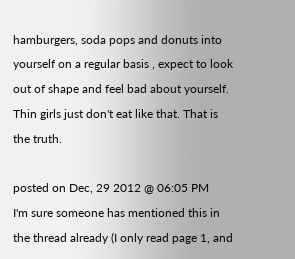hamburgers, soda pops and donuts into yourself on a regular basis , expect to look out of shape and feel bad about yourself. Thin girls just don't eat like that. That is the truth.

posted on Dec, 29 2012 @ 06:05 PM
I'm sure someone has mentioned this in the thread already (I only read page 1, and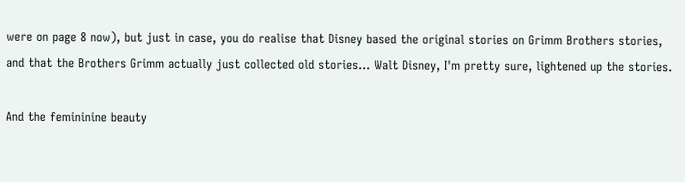were on page 8 now), but just in case, you do realise that Disney based the original stories on Grimm Brothers stories, and that the Brothers Grimm actually just collected old stories... Walt Disney, I'm pretty sure, lightened up the stories.

And the femininine beauty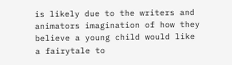is likely due to the writers and animators imagination of how they believe a young child would like a fairytale to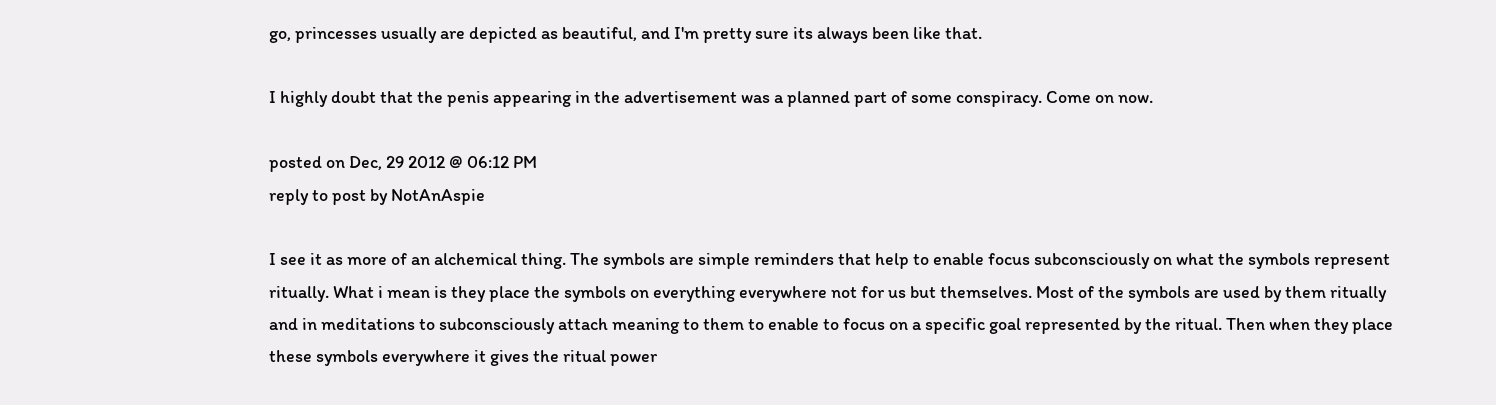go, princesses usually are depicted as beautiful, and I'm pretty sure its always been like that.

I highly doubt that the penis appearing in the advertisement was a planned part of some conspiracy. Come on now.

posted on Dec, 29 2012 @ 06:12 PM
reply to post by NotAnAspie

I see it as more of an alchemical thing. The symbols are simple reminders that help to enable focus subconsciously on what the symbols represent ritually. What i mean is they place the symbols on everything everywhere not for us but themselves. Most of the symbols are used by them ritually and in meditations to subconsciously attach meaning to them to enable to focus on a specific goal represented by the ritual. Then when they place these symbols everywhere it gives the ritual power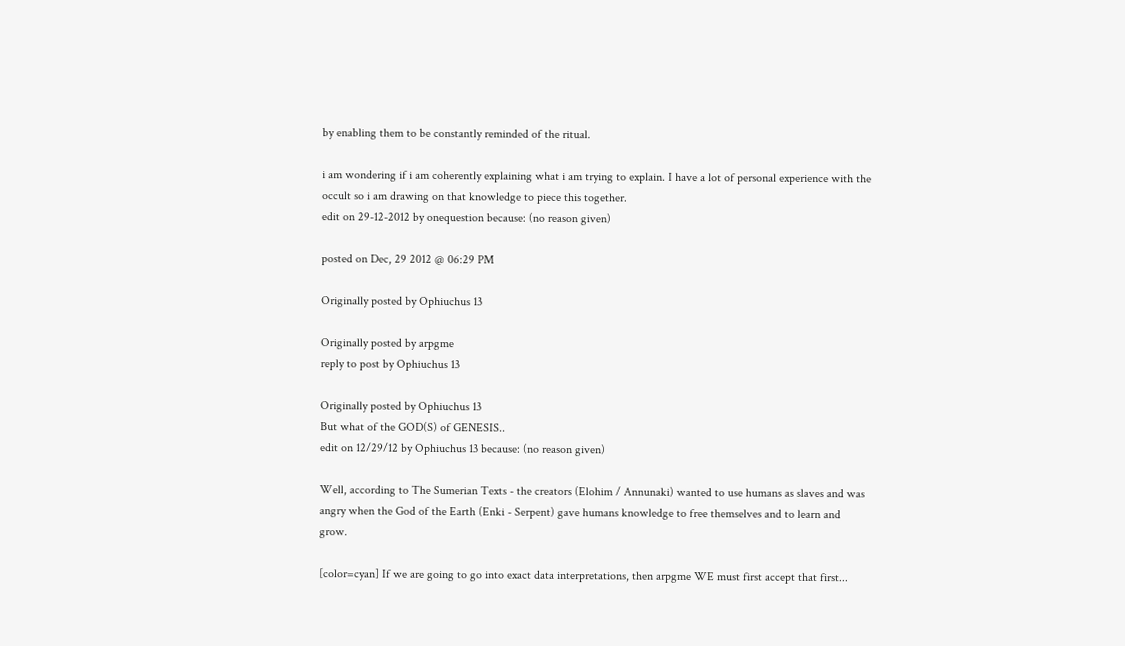by enabling them to be constantly reminded of the ritual.

i am wondering if i am coherently explaining what i am trying to explain. I have a lot of personal experience with the occult so i am drawing on that knowledge to piece this together.
edit on 29-12-2012 by onequestion because: (no reason given)

posted on Dec, 29 2012 @ 06:29 PM

Originally posted by Ophiuchus 13

Originally posted by arpgme
reply to post by Ophiuchus 13

Originally posted by Ophiuchus 13
But what of the GOD(S) of GENESIS..
edit on 12/29/12 by Ophiuchus 13 because: (no reason given)

Well, according to The Sumerian Texts - the creators (Elohim / Annunaki) wanted to use humans as slaves and was angry when the God of the Earth (Enki - Serpent) gave humans knowledge to free themselves and to learn and grow.

[color=cyan] If we are going to go into exact data interpretations, then arpgme WE must first accept that first...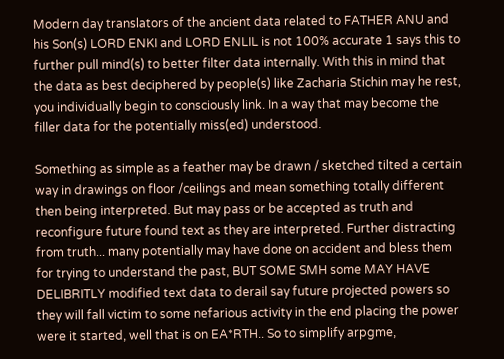Modern day translators of the ancient data related to FATHER ANU and his Son(s) LORD ENKI and LORD ENLIL is not 100% accurate 1 says this to further pull mind(s) to better filter data internally. With this in mind that the data as best deciphered by people(s) like Zacharia Stichin may he rest, you individually begin to consciously link. In a way that may become the filler data for the potentially miss(ed) understood.

Something as simple as a feather may be drawn / sketched tilted a certain way in drawings on floor /ceilings and mean something totally different then being interpreted. But may pass or be accepted as truth and reconfigure future found text as they are interpreted. Further distracting from truth... many potentially may have done on accident and bless them for trying to understand the past, BUT SOME SMH some MAY HAVE DELIBRITLY modified text data to derail say future projected powers so they will fall victim to some nefarious activity in the end placing the power were it started, well that is on EA*RTH.. So to simplify arpgme,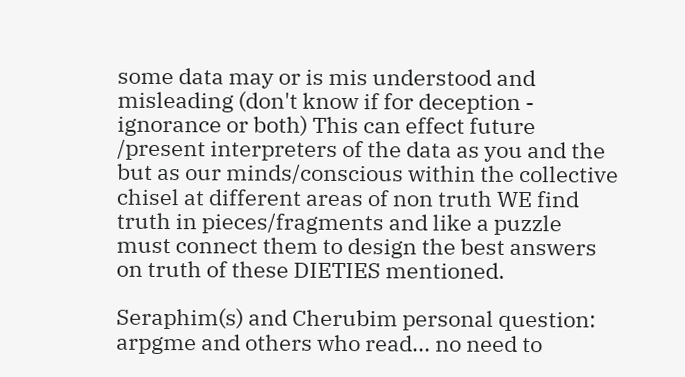some data may or is mis understood and misleading (don't know if for deception - ignorance or both) This can effect future /present interpreters of the data as you and the but as our minds/conscious within the collective chisel at different areas of non truth WE find truth in pieces/fragments and like a puzzle must connect them to design the best answers on truth of these DIETIES mentioned.

Seraphim(s) and Cherubim personal question:
arpgme and others who read... no need to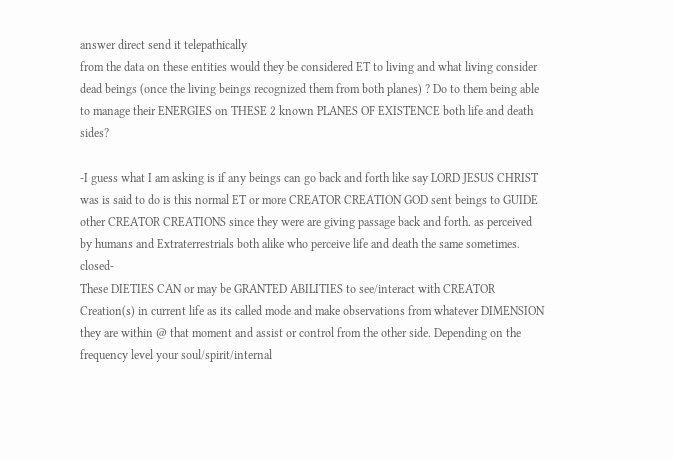answer direct send it telepathically
from the data on these entities would they be considered ET to living and what living consider dead beings (once the living beings recognized them from both planes) ? Do to them being able to manage their ENERGIES on THESE 2 known PLANES OF EXISTENCE both life and death sides?

-I guess what I am asking is if any beings can go back and forth like say LORD JESUS CHRIST was is said to do is this normal ET or more CREATOR CREATION GOD sent beings to GUIDE other CREATOR CREATIONS since they were are giving passage back and forth. as perceived by humans and Extraterrestrials both alike who perceive life and death the same sometimes. closed-
These DIETIES CAN or may be GRANTED ABILITIES to see/interact with CREATOR Creation(s) in current life as its called mode and make observations from whatever DIMENSION they are within @ that moment and assist or control from the other side. Depending on the frequency level your soul/spirit/internal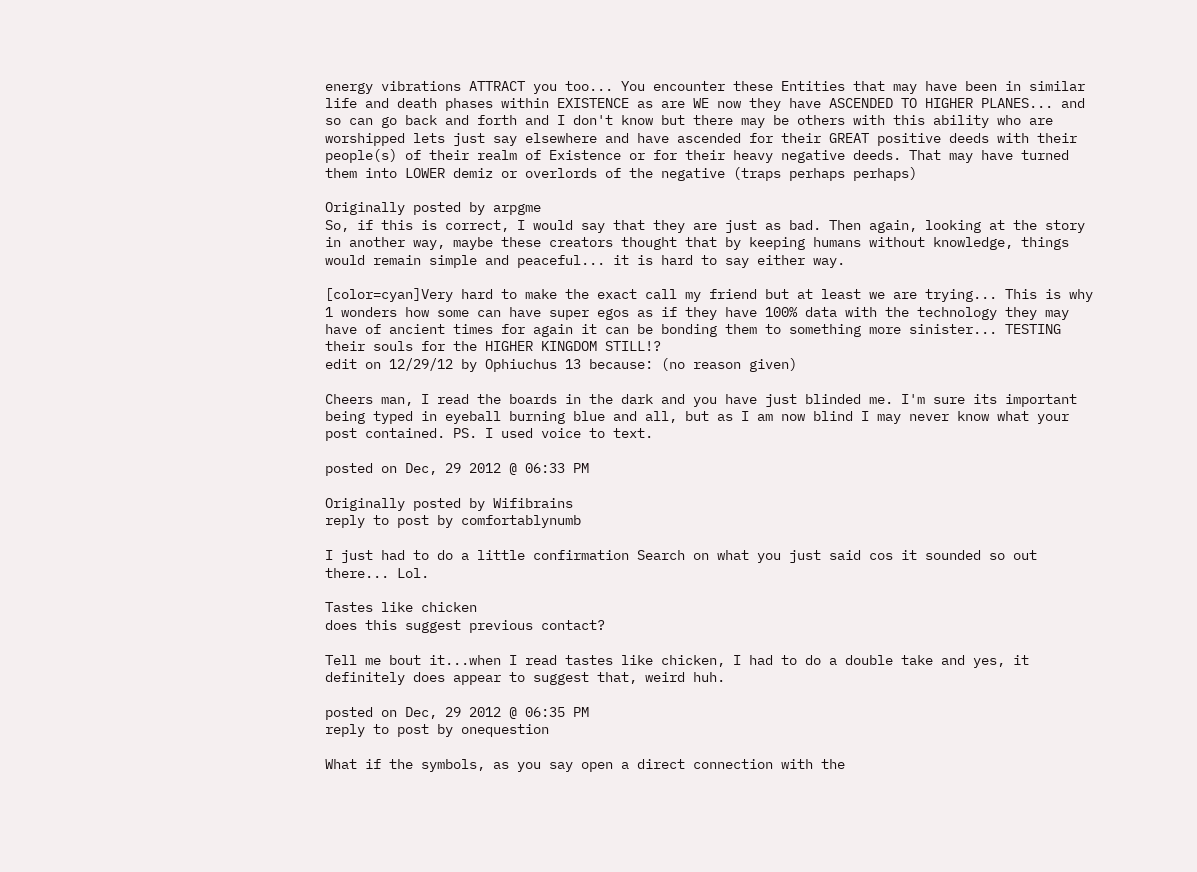energy vibrations ATTRACT you too... You encounter these Entities that may have been in similar life and death phases within EXISTENCE as are WE now they have ASCENDED TO HIGHER PLANES... and so can go back and forth and I don't know but there may be others with this ability who are worshipped lets just say elsewhere and have ascended for their GREAT positive deeds with their people(s) of their realm of Existence or for their heavy negative deeds. That may have turned them into LOWER demiz or overlords of the negative (traps perhaps perhaps)

Originally posted by arpgme
So, if this is correct, I would say that they are just as bad. Then again, looking at the story in another way, maybe these creators thought that by keeping humans without knowledge, things would remain simple and peaceful... it is hard to say either way.

[color=cyan]Very hard to make the exact call my friend but at least we are trying... This is why 1 wonders how some can have super egos as if they have 100% data with the technology they may have of ancient times for again it can be bonding them to something more sinister... TESTING their souls for the HIGHER KINGDOM STILL!?
edit on 12/29/12 by Ophiuchus 13 because: (no reason given)

Cheers man, I read the boards in the dark and you have just blinded me. I'm sure its important being typed in eyeball burning blue and all, but as I am now blind I may never know what your post contained. PS. I used voice to text.

posted on Dec, 29 2012 @ 06:33 PM

Originally posted by Wifibrains
reply to post by comfortablynumb

I just had to do a little confirmation Search on what you just said cos it sounded so out there... Lol.

Tastes like chicken
does this suggest previous contact?

Tell me bout it...when I read tastes like chicken, I had to do a double take and yes, it definitely does appear to suggest that, weird huh.

posted on Dec, 29 2012 @ 06:35 PM
reply to post by onequestion

What if the symbols, as you say open a direct connection with the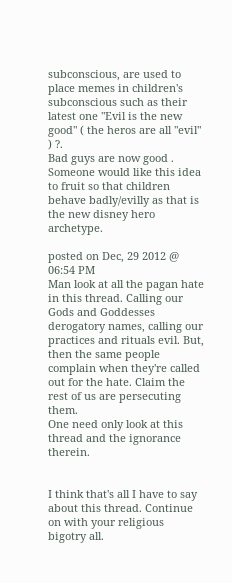subconscious, are used to place memes in children's subconscious such as their latest one "Evil is the new good" ( the heros are all "evil" ) ?.
Bad guys are now good .
Someone would like this idea to fruit so that children behave badly/evilly as that is the new disney hero archetype.

posted on Dec, 29 2012 @ 06:54 PM
Man look at all the pagan hate in this thread. Calling our Gods and Goddesses derogatory names, calling our practices and rituals evil. But, then the same people complain when they're called out for the hate. Claim the rest of us are persecuting them.
One need only look at this thread and the ignorance therein.


I think that's all I have to say about this thread. Continue on with your religious bigotry all.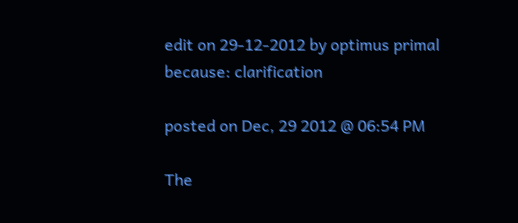edit on 29-12-2012 by optimus primal because: clarification

posted on Dec, 29 2012 @ 06:54 PM

The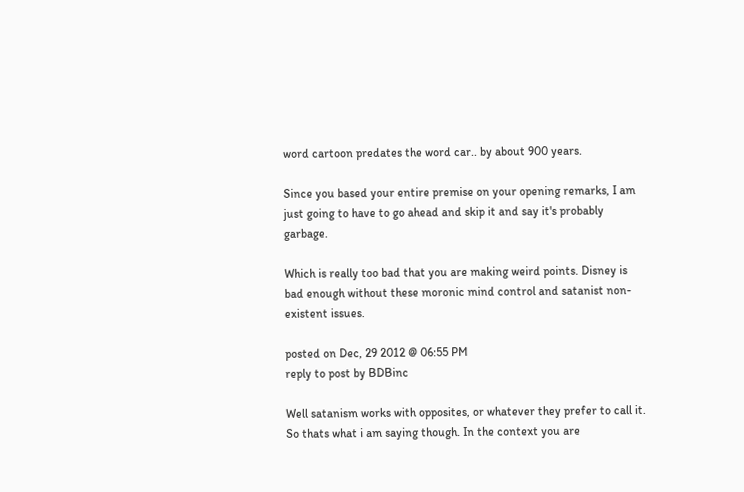word cartoon predates the word car.. by about 900 years.

Since you based your entire premise on your opening remarks, I am just going to have to go ahead and skip it and say it's probably garbage.

Which is really too bad that you are making weird points. Disney is bad enough without these moronic mind control and satanist non-existent issues.

posted on Dec, 29 2012 @ 06:55 PM
reply to post by BDBinc

Well satanism works with opposites, or whatever they prefer to call it. So thats what i am saying though. In the context you are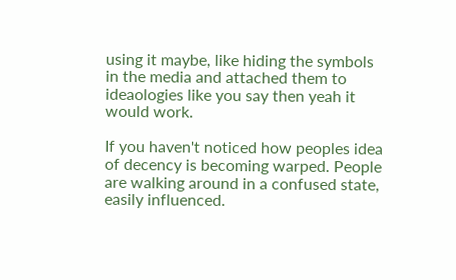using it maybe, like hiding the symbols in the media and attached them to ideaologies like you say then yeah it would work.

If you haven't noticed how peoples idea of decency is becoming warped. People are walking around in a confused state, easily influenced.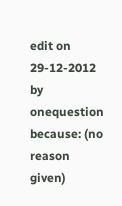edit on 29-12-2012 by onequestion because: (no reason given)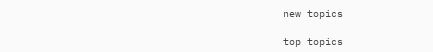new topics

top topics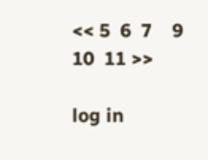<< 5  6  7    9  10  11 >>

log in